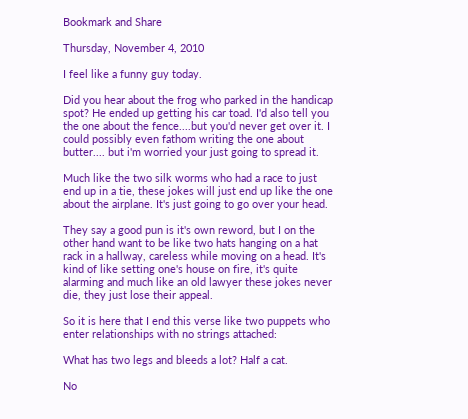Bookmark and Share

Thursday, November 4, 2010

I feel like a funny guy today.

Did you hear about the frog who parked in the handicap spot? He ended up getting his car toad. I'd also tell you the one about the fence....but you'd never get over it. I could possibly even fathom writing the one about butter.... but i'm worried your just going to spread it.

Much like the two silk worms who had a race to just end up in a tie, these jokes will just end up like the one about the airplane. It's just going to go over your head.

They say a good pun is it's own reword, but I on the other hand want to be like two hats hanging on a hat rack in a hallway, careless while moving on a head. It's kind of like setting one's house on fire, it's quite alarming and much like an old lawyer these jokes never die, they just lose their appeal.

So it is here that I end this verse like two puppets who enter relationships with no strings attached:

What has two legs and bleeds a lot? Half a cat.

No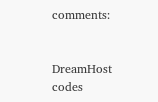comments:


DreamHost codes